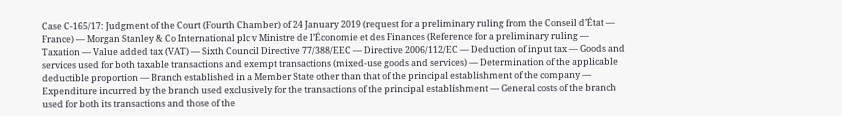Case C-165/17: Judgment of the Court (Fourth Chamber) of 24 January 2019 (request for a preliminary ruling from the Conseil d’État — France) — Morgan Stanley & Co International plc v Ministre de l’Économie et des Finances (Reference for a preliminary ruling — Taxation — Value added tax (VAT) — Sixth Council Directive 77/388/EEC — Directive 2006/112/EC — Deduction of input tax — Goods and services used for both taxable transactions and exempt transactions (mixed-use goods and services) — Determination of the applicable deductible proportion — Branch established in a Member State other than that of the principal establishment of the company — Expenditure incurred by the branch used exclusively for the transactions of the principal establishment — General costs of the branch used for both its transactions and those of the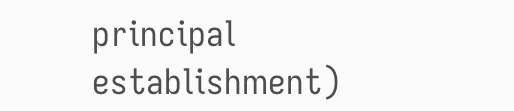principal establishment)